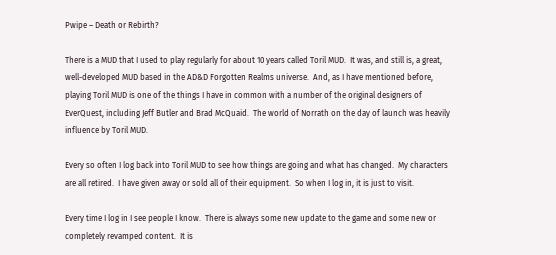Pwipe – Death or Rebirth?

There is a MUD that I used to play regularly for about 10 years called Toril MUD.  It was, and still is, a great, well-developed MUD based in the AD&D Forgotten Realms universe.  And, as I have mentioned before, playing Toril MUD is one of the things I have in common with a number of the original designers of EverQuest, including Jeff Butler and Brad McQuaid.  The world of Norrath on the day of launch was heavily influence by Toril MUD.

Every so often I log back into Toril MUD to see how things are going and what has changed.  My characters are all retired.  I have given away or sold all of their equipment.  So when I log in, it is just to visit.

Every time I log in I see people I know.  There is always some new update to the game and some new or completely revamped content.  It is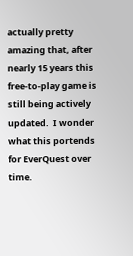actually pretty amazing that, after nearly 15 years this free-to-play game is still being actively updated.  I wonder what this portends for EverQuest over time.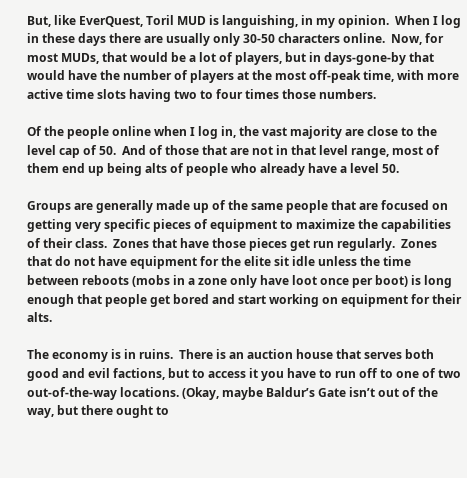But, like EverQuest, Toril MUD is languishing, in my opinion.  When I log in these days there are usually only 30-50 characters online.  Now, for most MUDs, that would be a lot of players, but in days-gone-by that would have the number of players at the most off-peak time, with more active time slots having two to four times those numbers.

Of the people online when I log in, the vast majority are close to the level cap of 50.  And of those that are not in that level range, most of them end up being alts of people who already have a level 50.

Groups are generally made up of the same people that are focused on getting very specific pieces of equipment to maximize the capabilities of their class.  Zones that have those pieces get run regularly.  Zones that do not have equipment for the elite sit idle unless the time between reboots (mobs in a zone only have loot once per boot) is long enough that people get bored and start working on equipment for their alts.

The economy is in ruins.  There is an auction house that serves both good and evil factions, but to access it you have to run off to one of two out-of-the-way locations. (Okay, maybe Baldur’s Gate isn’t out of the way, but there ought to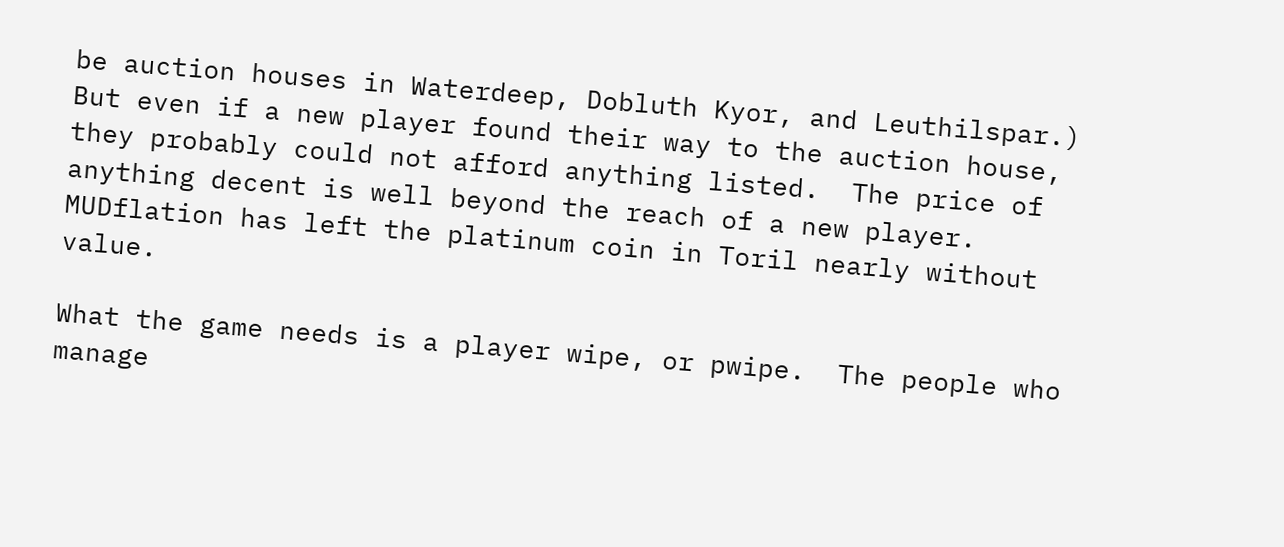be auction houses in Waterdeep, Dobluth Kyor, and Leuthilspar.)   But even if a new player found their way to the auction house, they probably could not afford anything listed.  The price of anything decent is well beyond the reach of a new player.  MUDflation has left the platinum coin in Toril nearly without value.

What the game needs is a player wipe, or pwipe.  The people who manage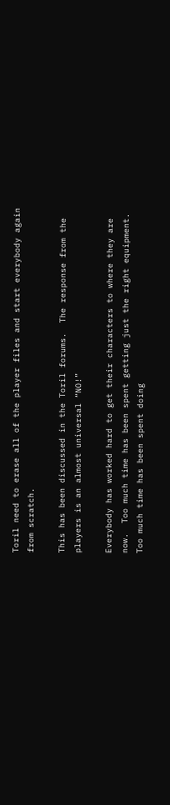Toril need to erase all of the player files and start everybody again from scratch.

This has been discussed in the Toril forums.  The response from the players is an almost universal “NO!”

Everybody has worked hard to get their characters to where they are now.  Too much time has been spent getting just the right equipment.  Too much time has been spent doing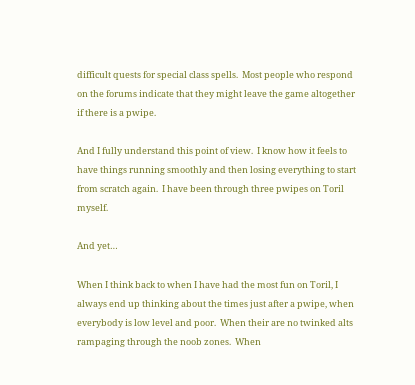difficult quests for special class spells.  Most people who respond on the forums indicate that they might leave the game altogether if there is a pwipe.

And I fully understand this point of view.  I know how it feels to have things running smoothly and then losing everything to start from scratch again.  I have been through three pwipes on Toril myself.

And yet…

When I think back to when I have had the most fun on Toril, I always end up thinking about the times just after a pwipe, when everybody is low level and poor.  When their are no twinked alts rampaging through the noob zones.  When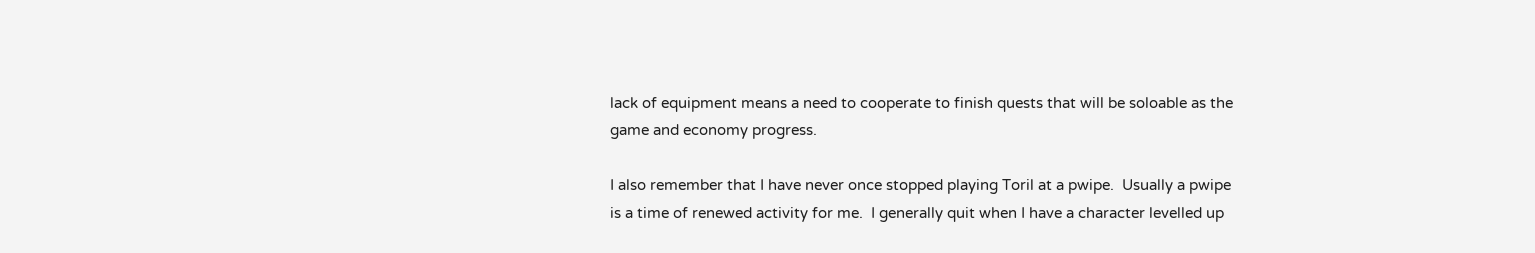lack of equipment means a need to cooperate to finish quests that will be soloable as the game and economy progress.

I also remember that I have never once stopped playing Toril at a pwipe.  Usually a pwipe is a time of renewed activity for me.  I generally quit when I have a character levelled up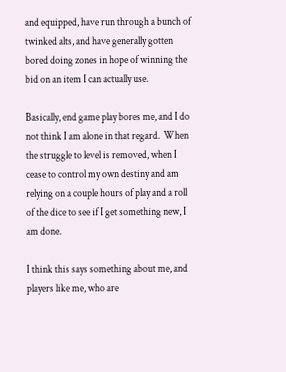and equipped, have run through a bunch of twinked alts, and have generally gotten bored doing zones in hope of winning the bid on an item I can actually use.

Basically, end game play bores me, and I do not think I am alone in that regard.  When the struggle to level is removed, when I cease to control my own destiny and am relying on a couple hours of play and a roll of the dice to see if I get something new, I am done.

I think this says something about me, and players like me, who are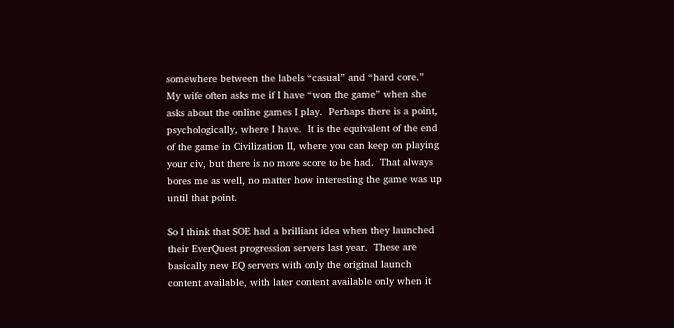somewhere between the labels “casual” and “hard core.”  My wife often asks me if I have “won the game” when she asks about the online games I play.  Perhaps there is a point, psychologically, where I have.  It is the equivalent of the end of the game in Civilization II, where you can keep on playing your civ, but there is no more score to be had.  That always bores me as well, no matter how interesting the game was up until that point.

So I think that SOE had a brilliant idea when they launched their EverQuest progression servers last year.  These are basically new EQ servers with only the original launch content available, with later content available only when it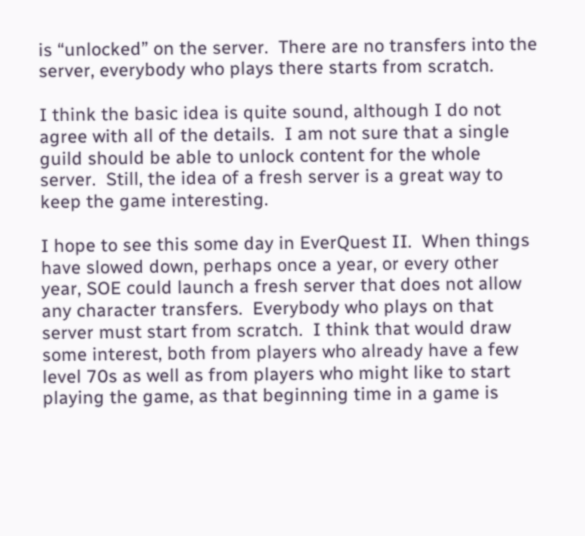is “unlocked” on the server.  There are no transfers into the server, everybody who plays there starts from scratch.

I think the basic idea is quite sound, although I do not agree with all of the details.  I am not sure that a single guild should be able to unlock content for the whole server.  Still, the idea of a fresh server is a great way to keep the game interesting.

I hope to see this some day in EverQuest II.  When things have slowed down, perhaps once a year, or every other year, SOE could launch a fresh server that does not allow any character transfers.  Everybody who plays on that server must start from scratch.  I think that would draw some interest, both from players who already have a few level 70s as well as from players who might like to start playing the game, as that beginning time in a game is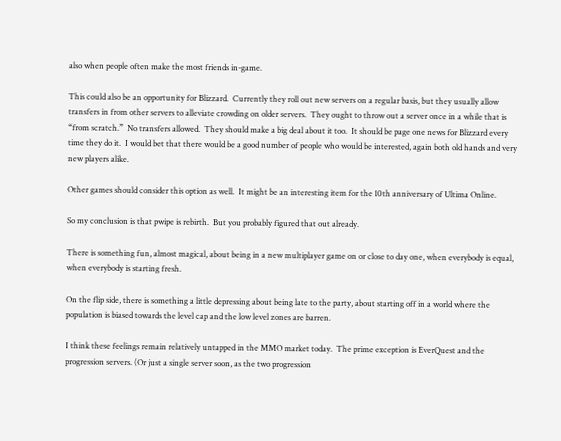also when people often make the most friends in-game.

This could also be an opportunity for Blizzard.  Currently they roll out new servers on a regular basis, but they usually allow transfers in from other servers to alleviate crowding on older servers.  They ought to throw out a server once in a while that is “from scratch.”  No transfers allowed.  They should make a big deal about it too.  It should be page one news for Blizzard every time they do it.  I would bet that there would be a good number of people who would be interested, again both old hands and very new players alike.

Other games should consider this option as well.  It might be an interesting item for the 10th anniversary of Ultima Online.

So my conclusion is that pwipe is rebirth.  But you probably figured that out already.

There is something fun, almost magical, about being in a new multiplayer game on or close to day one, when everybody is equal, when everybody is starting fresh.

On the flip side, there is something a little depressing about being late to the party, about starting off in a world where the population is biased towards the level cap and the low level zones are barren.

I think these feelings remain relatively untapped in the MMO market today.  The prime exception is EverQuest and the progression servers. (Or just a single server soon, as the two progression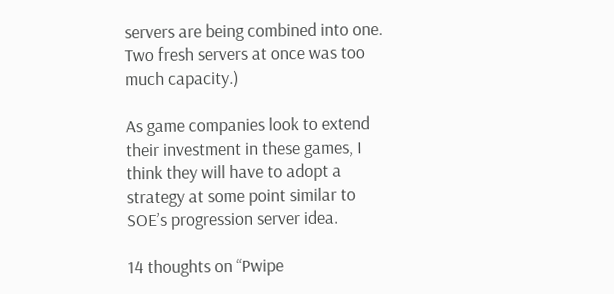servers are being combined into one.  Two fresh servers at once was too much capacity.)

As game companies look to extend their investment in these games, I think they will have to adopt a strategy at some point similar to SOE’s progression server idea.

14 thoughts on “Pwipe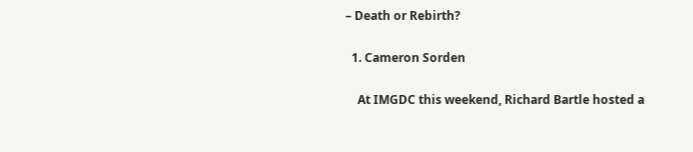– Death or Rebirth?

  1. Cameron Sorden

    At IMGDC this weekend, Richard Bartle hosted a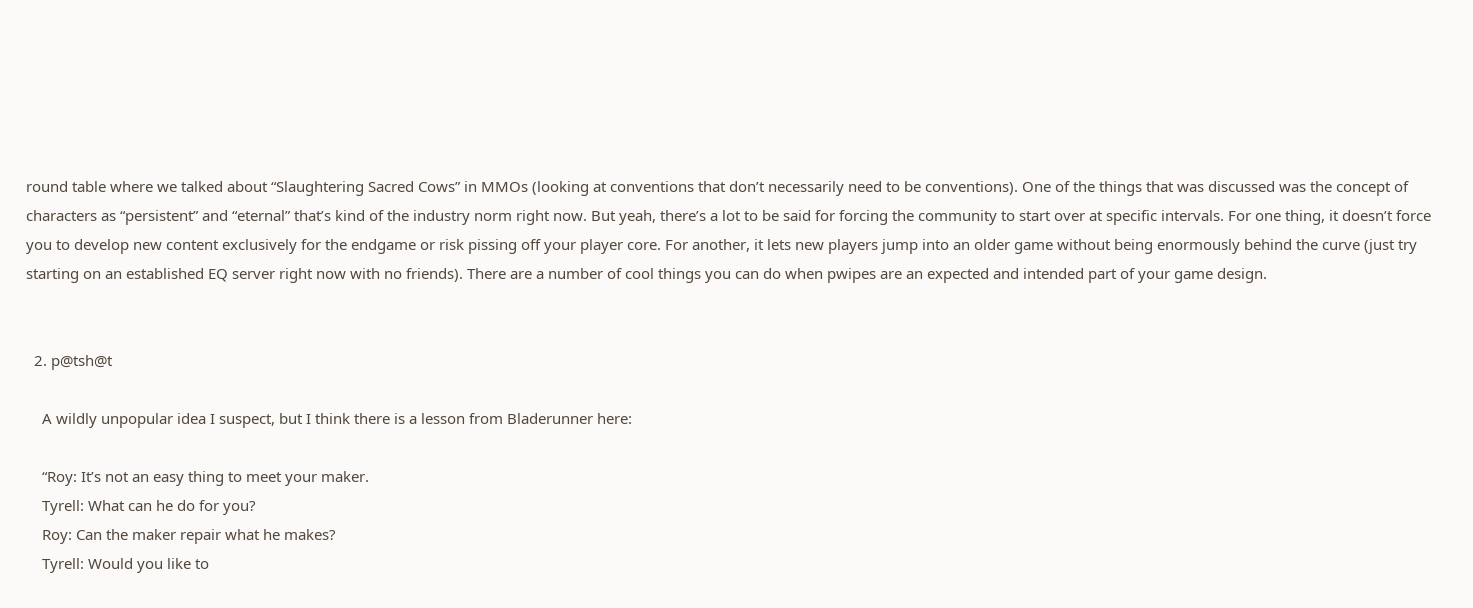round table where we talked about “Slaughtering Sacred Cows” in MMOs (looking at conventions that don’t necessarily need to be conventions). One of the things that was discussed was the concept of characters as “persistent” and “eternal” that’s kind of the industry norm right now. But yeah, there’s a lot to be said for forcing the community to start over at specific intervals. For one thing, it doesn’t force you to develop new content exclusively for the endgame or risk pissing off your player core. For another, it lets new players jump into an older game without being enormously behind the curve (just try starting on an established EQ server right now with no friends). There are a number of cool things you can do when pwipes are an expected and intended part of your game design.


  2. p@tsh@t

    A wildly unpopular idea I suspect, but I think there is a lesson from Bladerunner here:

    “Roy: It’s not an easy thing to meet your maker.
    Tyrell: What can he do for you?
    Roy: Can the maker repair what he makes?
    Tyrell: Would you like to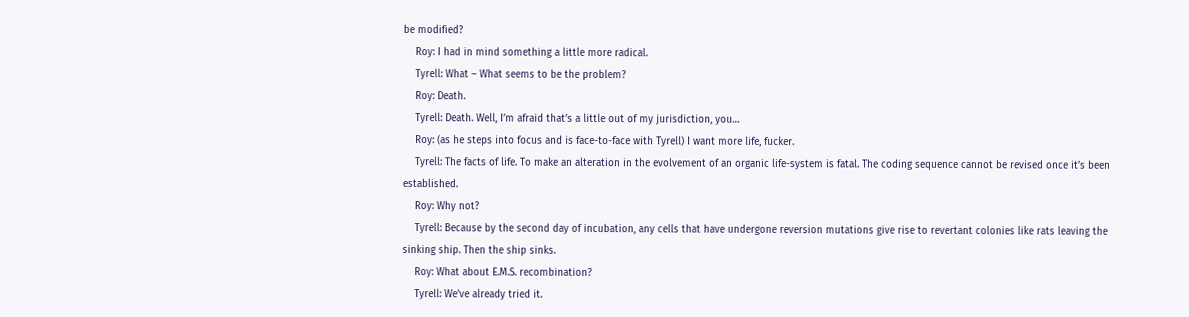be modified?
    Roy: I had in mind something a little more radical.
    Tyrell: What – What seems to be the problem?
    Roy: Death.
    Tyrell: Death. Well, I’m afraid that’s a little out of my jurisdiction, you…
    Roy: (as he steps into focus and is face-to-face with Tyrell) I want more life, fucker.
    Tyrell: The facts of life. To make an alteration in the evolvement of an organic life-system is fatal. The coding sequence cannot be revised once it’s been established.
    Roy: Why not?
    Tyrell: Because by the second day of incubation, any cells that have undergone reversion mutations give rise to revertant colonies like rats leaving the sinking ship. Then the ship sinks.
    Roy: What about E.M.S. recombination?
    Tyrell: We’ve already tried it.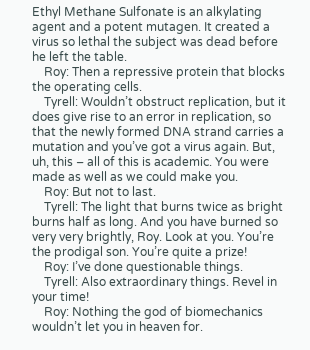Ethyl Methane Sulfonate is an alkylating agent and a potent mutagen. It created a virus so lethal the subject was dead before he left the table.
    Roy: Then a repressive protein that blocks the operating cells.
    Tyrell: Wouldn’t obstruct replication, but it does give rise to an error in replication, so that the newly formed DNA strand carries a mutation and you’ve got a virus again. But, uh, this – all of this is academic. You were made as well as we could make you.
    Roy: But not to last.
    Tyrell: The light that burns twice as bright burns half as long. And you have burned so very very brightly, Roy. Look at you. You’re the prodigal son. You’re quite a prize!
    Roy: I’ve done questionable things.
    Tyrell: Also extraordinary things. Revel in your time!
    Roy: Nothing the god of biomechanics wouldn’t let you in heaven for.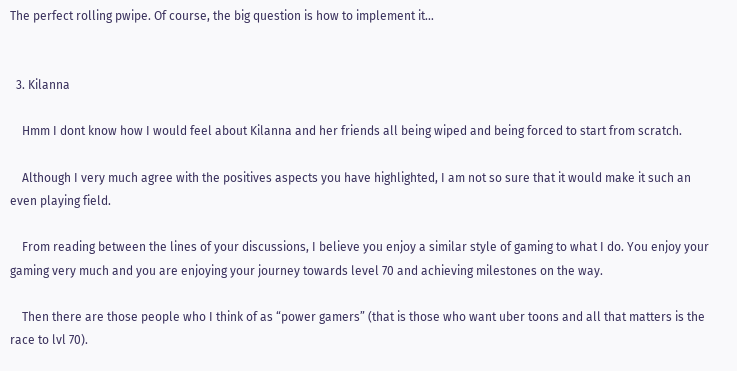The perfect rolling pwipe. Of course, the big question is how to implement it…


  3. Kilanna

    Hmm I dont know how I would feel about Kilanna and her friends all being wiped and being forced to start from scratch.

    Although I very much agree with the positives aspects you have highlighted, I am not so sure that it would make it such an even playing field.

    From reading between the lines of your discussions, I believe you enjoy a similar style of gaming to what I do. You enjoy your gaming very much and you are enjoying your journey towards level 70 and achieving milestones on the way.

    Then there are those people who I think of as “power gamers” (that is those who want uber toons and all that matters is the race to lvl 70).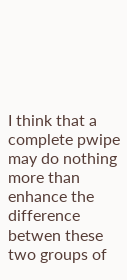I think that a complete pwipe may do nothing more than enhance the difference betwen these two groups of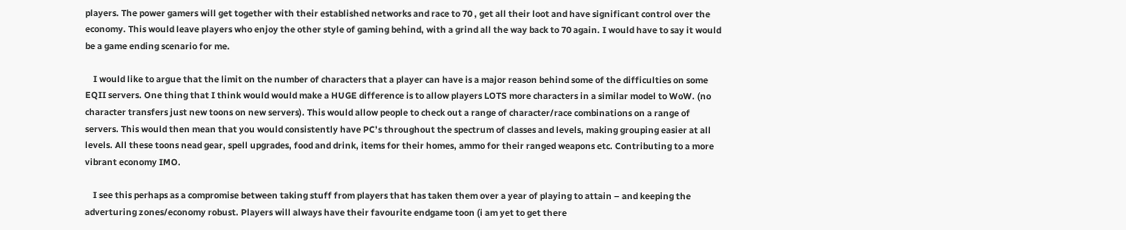players. The power gamers will get together with their established networks and race to 70 , get all their loot and have significant control over the economy. This would leave players who enjoy the other style of gaming behind, with a grind all the way back to 70 again. I would have to say it would be a game ending scenario for me.

    I would like to argue that the limit on the number of characters that a player can have is a major reason behind some of the difficulties on some EQII servers. One thing that I think would would make a HUGE difference is to allow players LOTS more characters in a similar model to WoW. (no character transfers just new toons on new servers). This would allow people to check out a range of character/race combinations on a range of servers. This would then mean that you would consistently have PC’s throughout the spectrum of classes and levels, making grouping easier at all levels. All these toons nead gear, spell upgrades, food and drink, items for their homes, ammo for their ranged weapons etc. Contributing to a more vibrant economy IMO.

    I see this perhaps as a compromise between taking stuff from players that has taken them over a year of playing to attain – and keeping the adverturing zones/economy robust. Players will always have their favourite endgame toon (i am yet to get there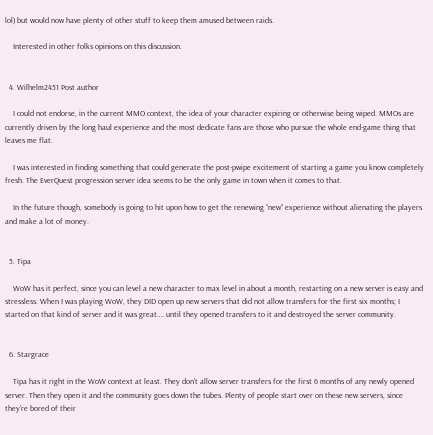lol) but would now have plenty of other stuff to keep them amused between raids.

    Interested in other folks opinions on this discussion.


  4. Wilhelm2451 Post author

    I could not endorse, in the current MMO context, the idea of your character expiring or otherwise being wiped. MMOs are currently driven by the long haul experience and the most dedicate fans are those who pursue the whole end-game thing that leaves me flat.

    I was interested in finding something that could generate the post-pwipe excitement of starting a game you know completely fresh. The EverQuest progression server idea seems to be the only game in town when it comes to that.

    In the future though, somebody is going to hit upon how to get the renewing “new” experience without alienating the players and make a lot of money.


  5. Tipa

    WoW has it perfect, since you can level a new character to max level in about a month, restarting on a new server is easy and stressless. When I was playing WoW, they DID open up new servers that did not allow transfers for the first six months; I started on that kind of server and it was great…. until they opened transfers to it and destroyed the server community.


  6. Stargrace

    Tipa has it right in the WoW context at least. They don’t allow server transfers for the first 6 months of any newly opened server. Then they open it and the community goes down the tubes. Plenty of people start over on these new servers, since they’re bored of their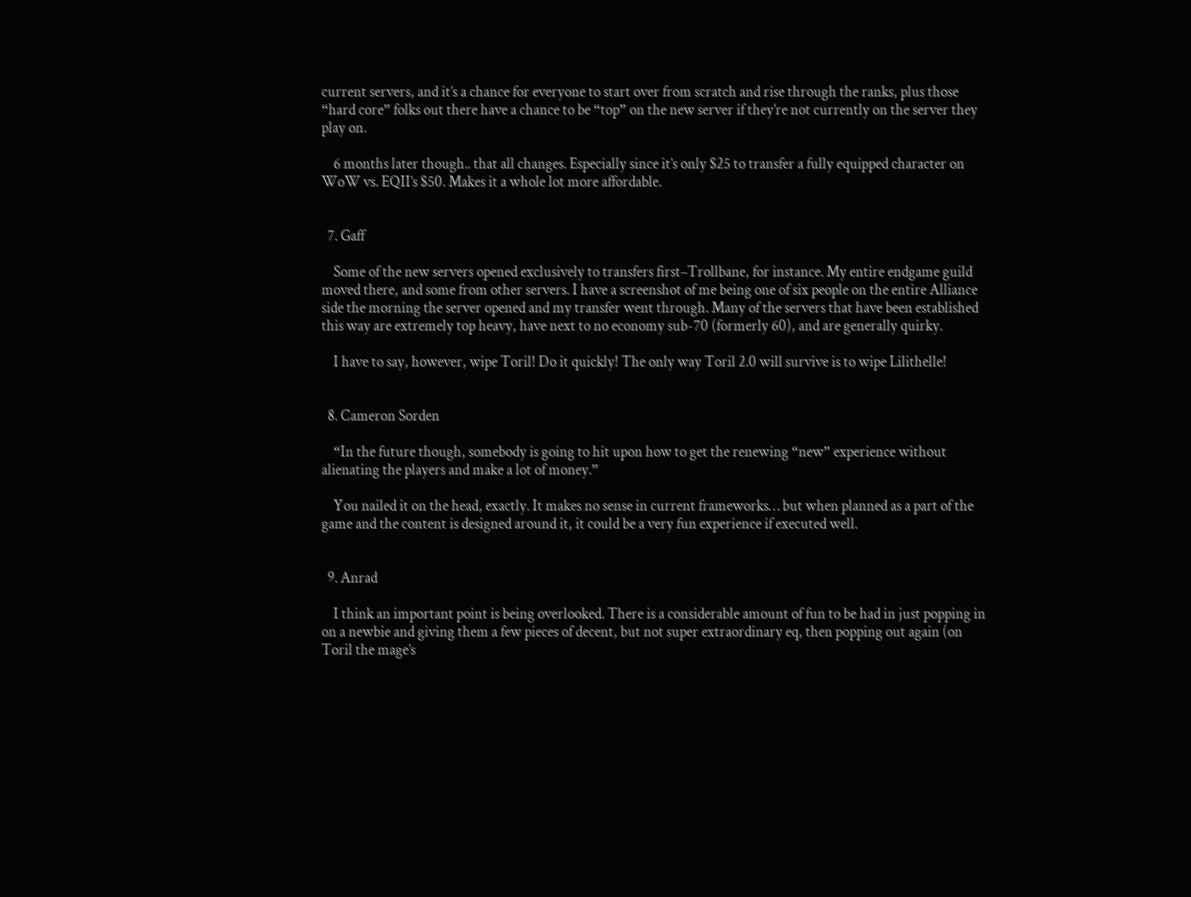current servers, and it’s a chance for everyone to start over from scratch and rise through the ranks, plus those “hard core” folks out there have a chance to be “top” on the new server if they’re not currently on the server they play on.

    6 months later though.. that all changes. Especially since it’s only $25 to transfer a fully equipped character on WoW vs. EQII’s $50. Makes it a whole lot more affordable.


  7. Gaff

    Some of the new servers opened exclusively to transfers first–Trollbane, for instance. My entire endgame guild moved there, and some from other servers. I have a screenshot of me being one of six people on the entire Alliance side the morning the server opened and my transfer went through. Many of the servers that have been established this way are extremely top heavy, have next to no economy sub-70 (formerly 60), and are generally quirky.

    I have to say, however, wipe Toril! Do it quickly! The only way Toril 2.0 will survive is to wipe Lilithelle!


  8. Cameron Sorden

    “In the future though, somebody is going to hit upon how to get the renewing “new” experience without alienating the players and make a lot of money.”

    You nailed it on the head, exactly. It makes no sense in current frameworks… but when planned as a part of the game and the content is designed around it, it could be a very fun experience if executed well.


  9. Anrad

    I think an important point is being overlooked. There is a considerable amount of fun to be had in just popping in on a newbie and giving them a few pieces of decent, but not super extraordinary eq, then popping out again (on Toril the mage’s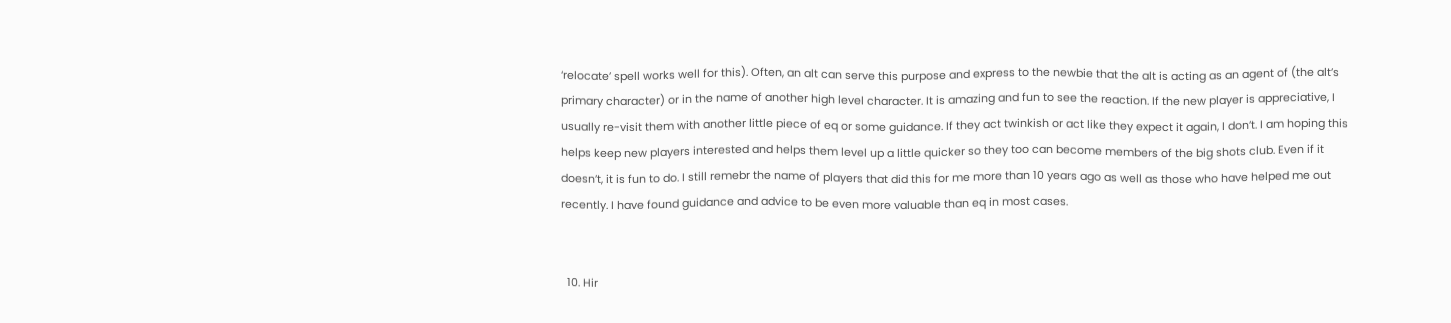‘relocate’ spell works well for this). Often, an alt can serve this purpose and express to the newbie that the alt is acting as an agent of (the alt’s primary character) or in the name of another high level character. It is amazing and fun to see the reaction. If the new player is appreciative, I usually re-visit them with another little piece of eq or some guidance. If they act twinkish or act like they expect it again, I don’t. I am hoping this helps keep new players interested and helps them level up a little quicker so they too can become members of the big shots club. Even if it doesn’t, it is fun to do. I still remebr the name of players that did this for me more than 10 years ago as well as those who have helped me out recently. I have found guidance and advice to be even more valuable than eq in most cases.


  10. Hir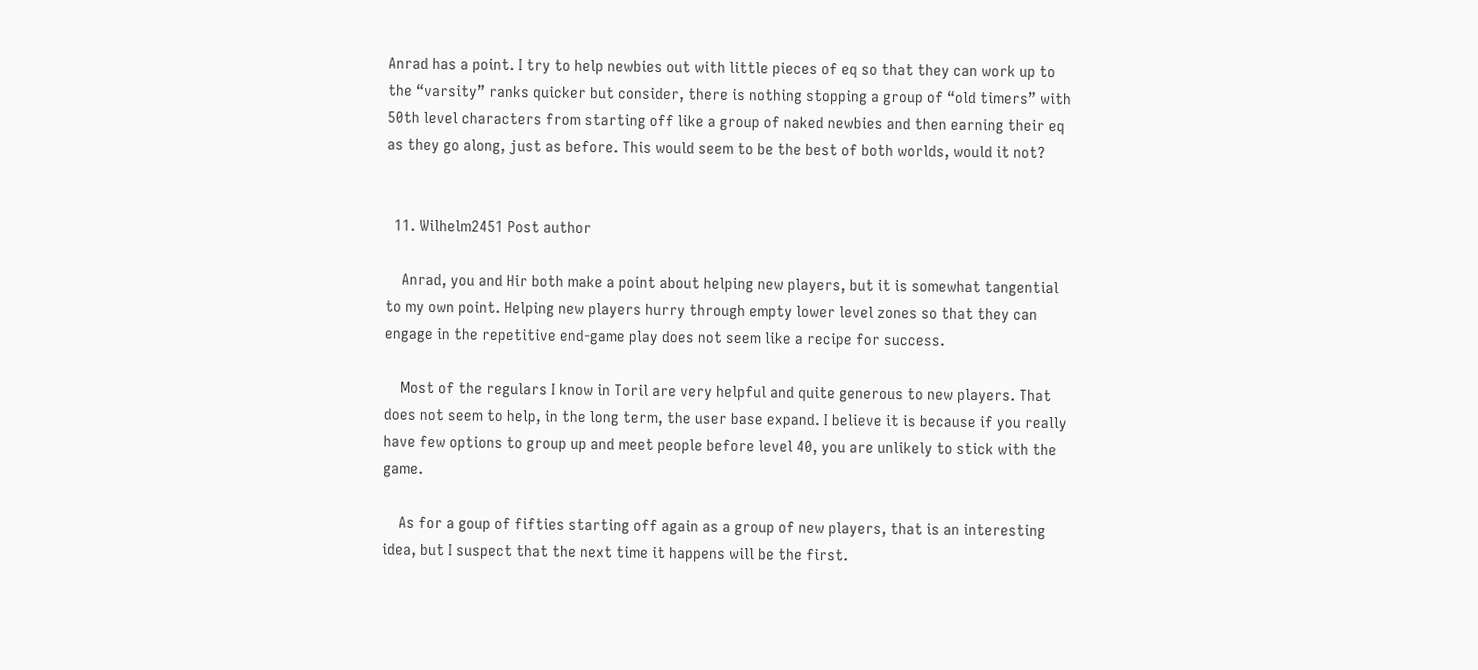Anrad has a point. I try to help newbies out with little pieces of eq so that they can work up to the “varsity” ranks quicker but consider, there is nothing stopping a group of “old timers” with 50th level characters from starting off like a group of naked newbies and then earning their eq as they go along, just as before. This would seem to be the best of both worlds, would it not?


  11. Wilhelm2451 Post author

    Anrad, you and Hir both make a point about helping new players, but it is somewhat tangential to my own point. Helping new players hurry through empty lower level zones so that they can engage in the repetitive end-game play does not seem like a recipe for success.

    Most of the regulars I know in Toril are very helpful and quite generous to new players. That does not seem to help, in the long term, the user base expand. I believe it is because if you really have few options to group up and meet people before level 40, you are unlikely to stick with the game.

    As for a goup of fifties starting off again as a group of new players, that is an interesting idea, but I suspect that the next time it happens will be the first.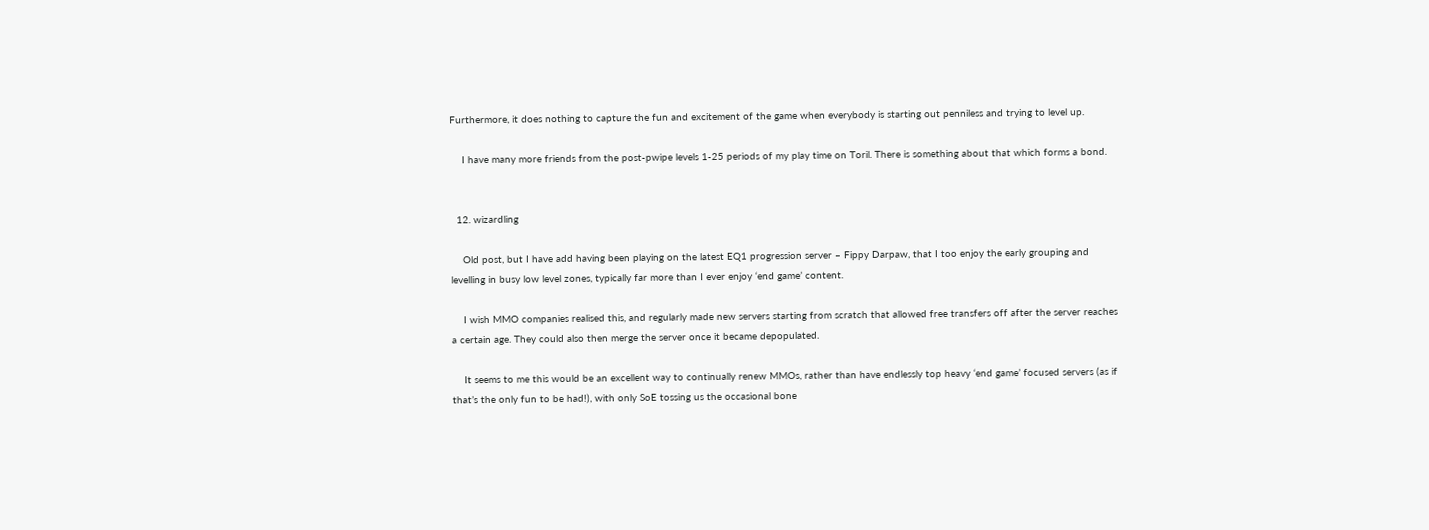Furthermore, it does nothing to capture the fun and excitement of the game when everybody is starting out penniless and trying to level up.

    I have many more friends from the post-pwipe levels 1-25 periods of my play time on Toril. There is something about that which forms a bond.


  12. wizardling

    Old post, but I have add having been playing on the latest EQ1 progression server – Fippy Darpaw, that I too enjoy the early grouping and levelling in busy low level zones, typically far more than I ever enjoy ‘end game’ content.

    I wish MMO companies realised this, and regularly made new servers starting from scratch that allowed free transfers off after the server reaches a certain age. They could also then merge the server once it became depopulated.

    It seems to me this would be an excellent way to continually renew MMOs, rather than have endlessly top heavy ‘end game’ focused servers (as if that’s the only fun to be had!), with only SoE tossing us the occasional bone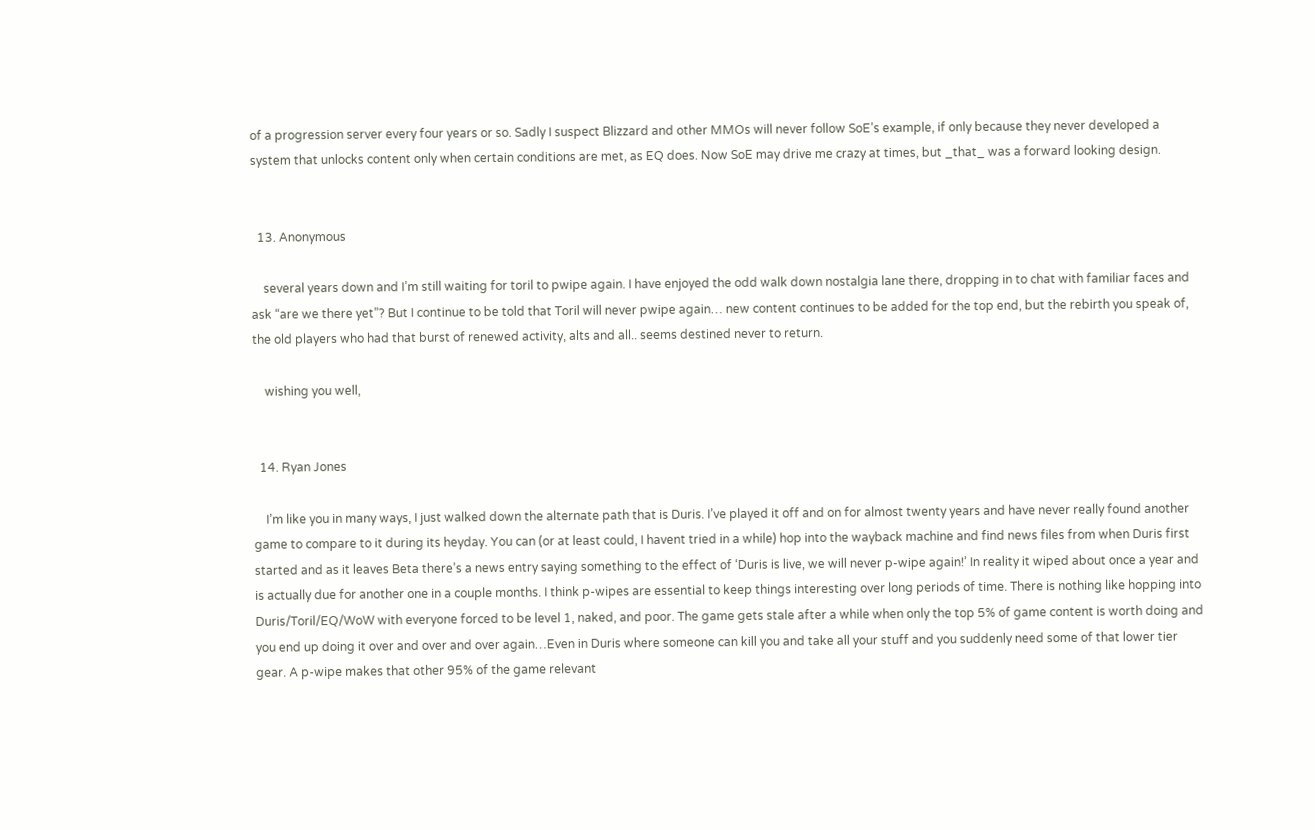of a progression server every four years or so. Sadly I suspect Blizzard and other MMOs will never follow SoE’s example, if only because they never developed a system that unlocks content only when certain conditions are met, as EQ does. Now SoE may drive me crazy at times, but _that_ was a forward looking design.


  13. Anonymous

    several years down and I’m still waiting for toril to pwipe again. I have enjoyed the odd walk down nostalgia lane there, dropping in to chat with familiar faces and ask “are we there yet”? But I continue to be told that Toril will never pwipe again… new content continues to be added for the top end, but the rebirth you speak of, the old players who had that burst of renewed activity, alts and all.. seems destined never to return.

    wishing you well,


  14. Ryan Jones

    I’m like you in many ways, I just walked down the alternate path that is Duris. I’ve played it off and on for almost twenty years and have never really found another game to compare to it during its heyday. You can (or at least could, I havent tried in a while) hop into the wayback machine and find news files from when Duris first started and as it leaves Beta there’s a news entry saying something to the effect of ‘Duris is live, we will never p-wipe again!’ In reality it wiped about once a year and is actually due for another one in a couple months. I think p-wipes are essential to keep things interesting over long periods of time. There is nothing like hopping into Duris/Toril/EQ/WoW with everyone forced to be level 1, naked, and poor. The game gets stale after a while when only the top 5% of game content is worth doing and you end up doing it over and over and over again…Even in Duris where someone can kill you and take all your stuff and you suddenly need some of that lower tier gear. A p-wipe makes that other 95% of the game relevant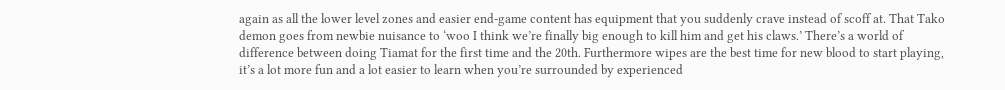again as all the lower level zones and easier end-game content has equipment that you suddenly crave instead of scoff at. That Tako demon goes from newbie nuisance to ‘woo I think we’re finally big enough to kill him and get his claws.’ There’s a world of difference between doing Tiamat for the first time and the 20th. Furthermore wipes are the best time for new blood to start playing, it’s a lot more fun and a lot easier to learn when you’re surrounded by experienced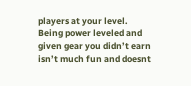players at your level. Being power leveled and given gear you didn’t earn isn’t much fun and doesnt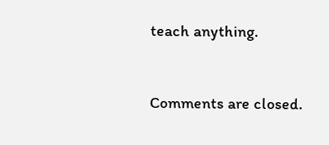teach anything.


Comments are closed.